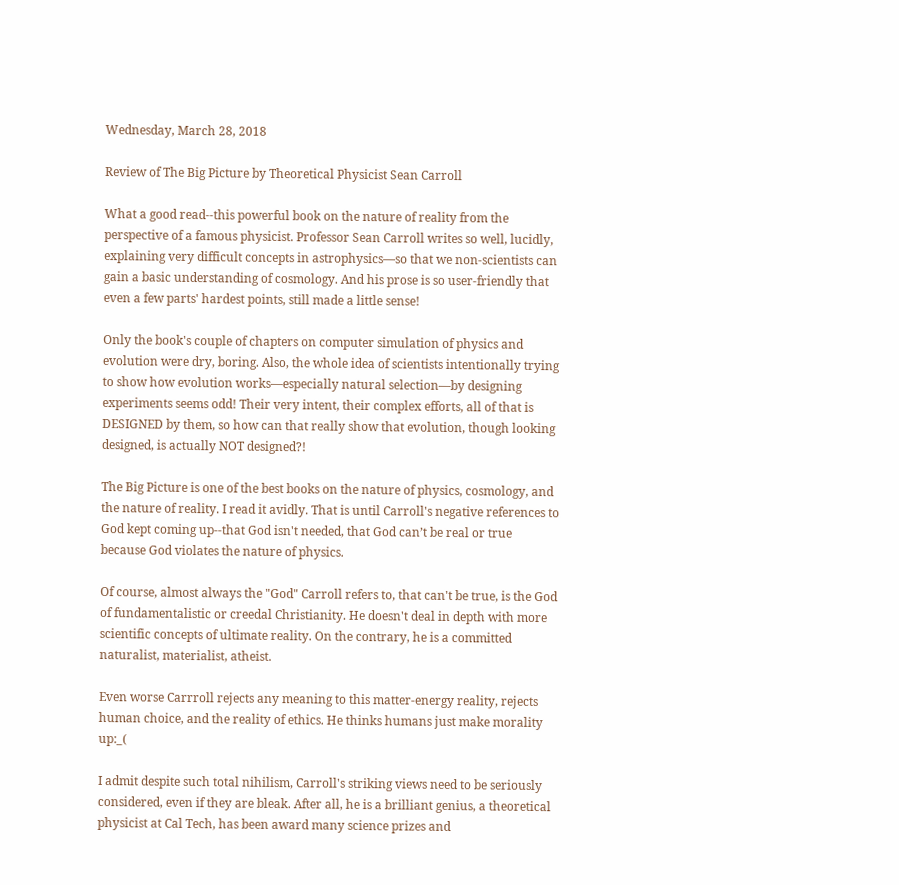Wednesday, March 28, 2018

Review of The Big Picture by Theoretical Physicist Sean Carroll

What a good read--this powerful book on the nature of reality from the perspective of a famous physicist. Professor Sean Carroll writes so well, lucidly, explaining very difficult concepts in astrophysics—so that we non-scientists can gain a basic understanding of cosmology. And his prose is so user-friendly that even a few parts' hardest points, still made a little sense!

Only the book's couple of chapters on computer simulation of physics and evolution were dry, boring. Also, the whole idea of scientists intentionally trying to show how evolution works—especially natural selection—by designing experiments seems odd! Their very intent, their complex efforts, all of that is DESIGNED by them, so how can that really show that evolution, though looking designed, is actually NOT designed?!

The Big Picture is one of the best books on the nature of physics, cosmology, and the nature of reality. I read it avidly. That is until Carroll's negative references to God kept coming up--that God isn't needed, that God can’t be real or true because God violates the nature of physics.

Of course, almost always the "God" Carroll refers to, that can't be true, is the God of fundamentalistic or creedal Christianity. He doesn't deal in depth with more scientific concepts of ultimate reality. On the contrary, he is a committed naturalist, materialist, atheist.

Even worse Carrroll rejects any meaning to this matter-energy reality, rejects human choice, and the reality of ethics. He thinks humans just make morality up:_(

I admit despite such total nihilism, Carroll's striking views need to be seriously considered, even if they are bleak. After all, he is a brilliant genius, a theoretical physicist at Cal Tech, has been award many science prizes and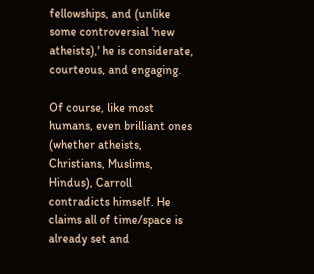fellowships, and (unlike some controversial 'new atheists),' he is considerate, courteous, and engaging.

Of course, like most humans, even brilliant ones (whether atheists, Christians, Muslims, Hindus), Carroll contradicts himself. He claims all of time/space is already set and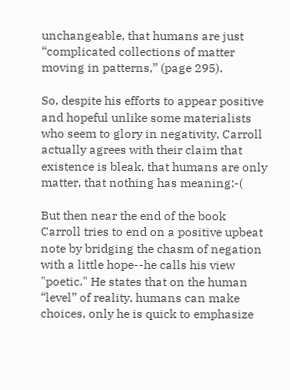unchangeable, that humans are just “complicated collections of matter moving in patterns,” (page 295).

So, despite his efforts to appear positive and hopeful unlike some materialists who seem to glory in negativity, Carroll actually agrees with their claim that existence is bleak, that humans are only matter, that nothing has meaning:-(

But then near the end of the book Carroll tries to end on a positive upbeat note by bridging the chasm of negation with a little hope--he calls his view "poetic." He states that on the human “level” of reality, humans can make choices, only he is quick to emphasize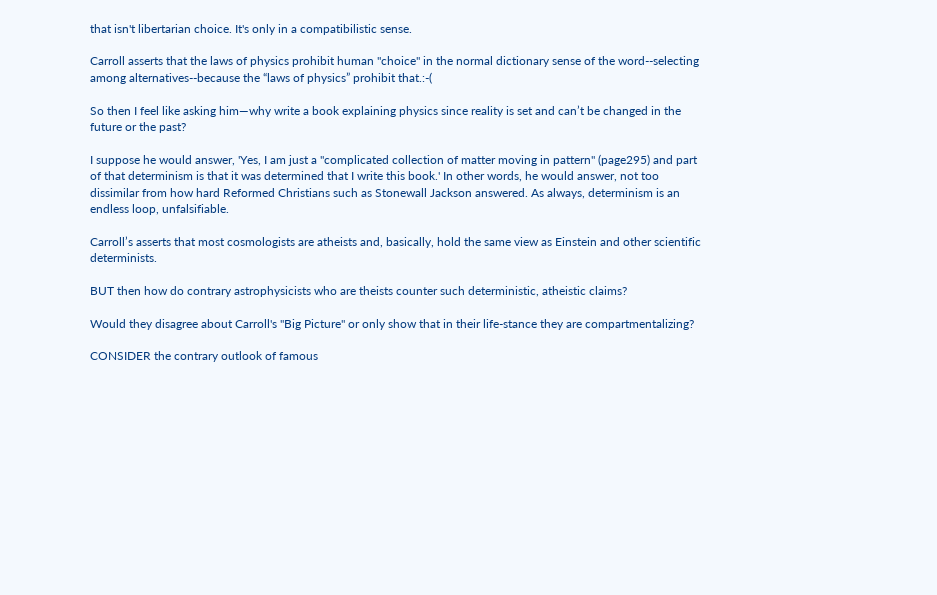that isn't libertarian choice. It's only in a compatibilistic sense.

Carroll asserts that the laws of physics prohibit human "choice" in the normal dictionary sense of the word--selecting among alternatives--because the “laws of physics” prohibit that.:-(

So then I feel like asking him—why write a book explaining physics since reality is set and can’t be changed in the future or the past?

I suppose he would answer, 'Yes, I am just a "complicated collection of matter moving in pattern" (page295) and part of that determinism is that it was determined that I write this book.' In other words, he would answer, not too dissimilar from how hard Reformed Christians such as Stonewall Jackson answered. As always, determinism is an endless loop, unfalsifiable.

Carroll’s asserts that most cosmologists are atheists and, basically, hold the same view as Einstein and other scientific determinists.

BUT then how do contrary astrophysicists who are theists counter such deterministic, atheistic claims?

Would they disagree about Carroll's "Big Picture" or only show that in their life-stance they are compartmentalizing?

CONSIDER the contrary outlook of famous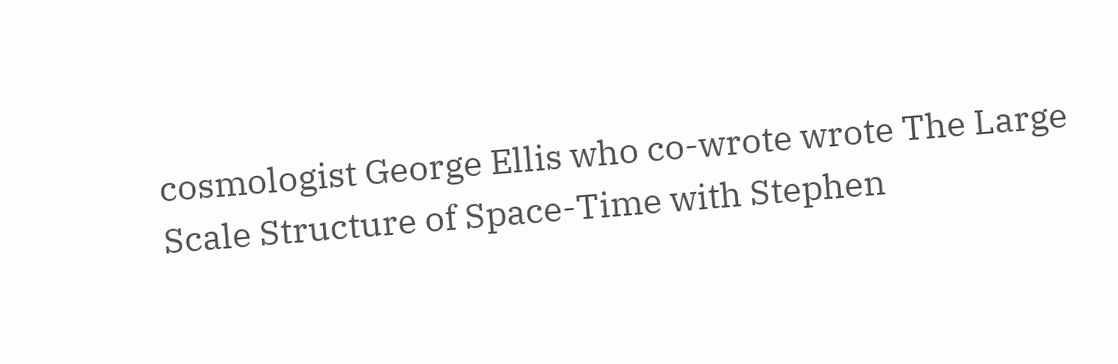cosmologist George Ellis who co-wrote wrote The Large Scale Structure of Space-Time with Stephen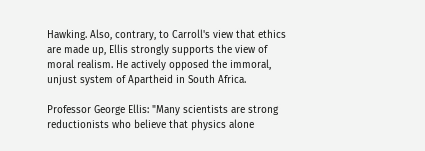Hawking. Also, contrary, to Carroll's view that ethics are made up, Ellis strongly supports the view of moral realism. He actively opposed the immoral, unjust system of Apartheid in South Africa.

Professor George Ellis: "Many scientists are strong reductionists who believe that physics alone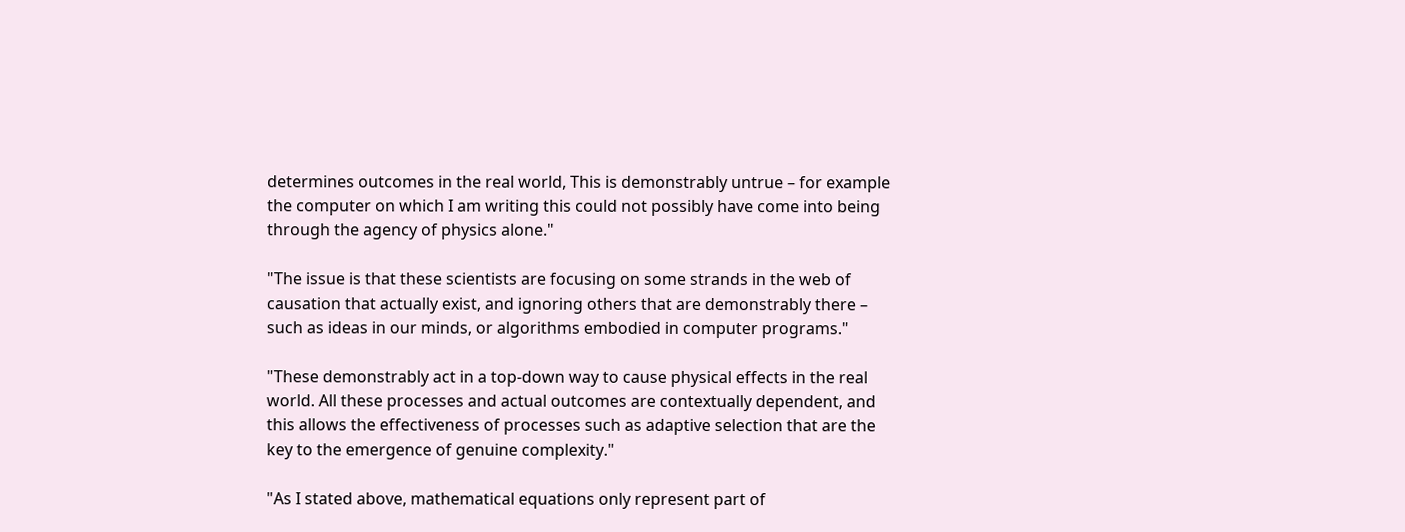determines outcomes in the real world, This is demonstrably untrue – for example the computer on which I am writing this could not possibly have come into being through the agency of physics alone."

"The issue is that these scientists are focusing on some strands in the web of causation that actually exist, and ignoring others that are demonstrably there – such as ideas in our minds, or algorithms embodied in computer programs."

"These demonstrably act in a top-down way to cause physical effects in the real world. All these processes and actual outcomes are contextually dependent, and this allows the effectiveness of processes such as adaptive selection that are the key to the emergence of genuine complexity."

"As I stated above, mathematical equations only represent part of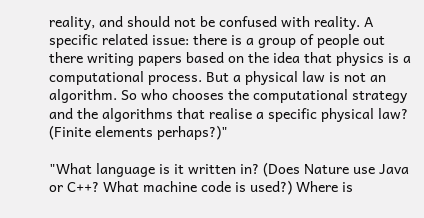reality, and should not be confused with reality. A specific related issue: there is a group of people out there writing papers based on the idea that physics is a computational process. But a physical law is not an algorithm. So who chooses the computational strategy and the algorithms that realise a specific physical law? (Finite elements perhaps?)"

"What language is it written in? (Does Nature use Java or C++? What machine code is used?) Where is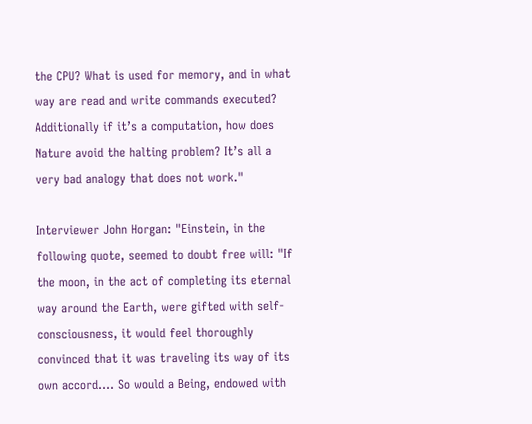the CPU? What is used for memory, and in what way are read and write commands executed? Additionally if it’s a computation, how does Nature avoid the halting problem? It’s all a very bad analogy that does not work."

Interviewer John Horgan: "Einstein, in the following quote, seemed to doubt free will: "If the moon, in the act of completing its eternal way around the Earth, were gifted with self-consciousness, it would feel thoroughly convinced that it was traveling its way of its own accord…. So would a Being, endowed with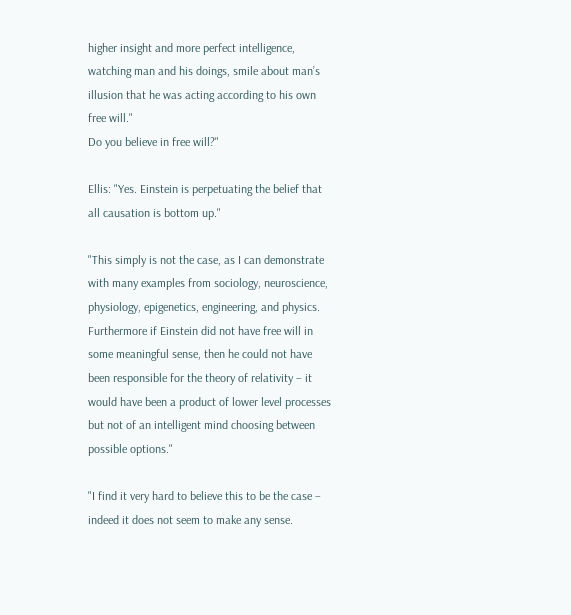higher insight and more perfect intelligence, watching man and his doings, smile about man’s illusion that he was acting according to his own free will."
Do you believe in free will?"

Ellis: "Yes. Einstein is perpetuating the belief that all causation is bottom up."

"This simply is not the case, as I can demonstrate with many examples from sociology, neuroscience, physiology, epigenetics, engineering, and physics. Furthermore if Einstein did not have free will in some meaningful sense, then he could not have been responsible for the theory of relativity – it would have been a product of lower level processes but not of an intelligent mind choosing between possible options."

"I find it very hard to believe this to be the case – indeed it does not seem to make any sense.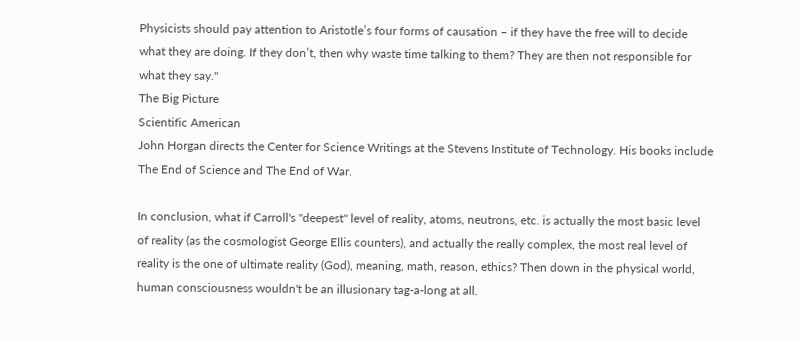Physicists should pay attention to Aristotle’s four forms of causation – if they have the free will to decide what they are doing. If they don’t, then why waste time talking to them? They are then not responsible for what they say."
The Big Picture
Scientific American
John Horgan directs the Center for Science Writings at the Stevens Institute of Technology. His books include The End of Science and The End of War.

In conclusion, what if Carroll's "deepest" level of reality, atoms, neutrons, etc. is actually the most basic level of reality (as the cosmologist George Ellis counters), and actually the really complex, the most real level of reality is the one of ultimate reality (God), meaning, math, reason, ethics? Then down in the physical world, human consciousness wouldn't be an illusionary tag-a-long at all.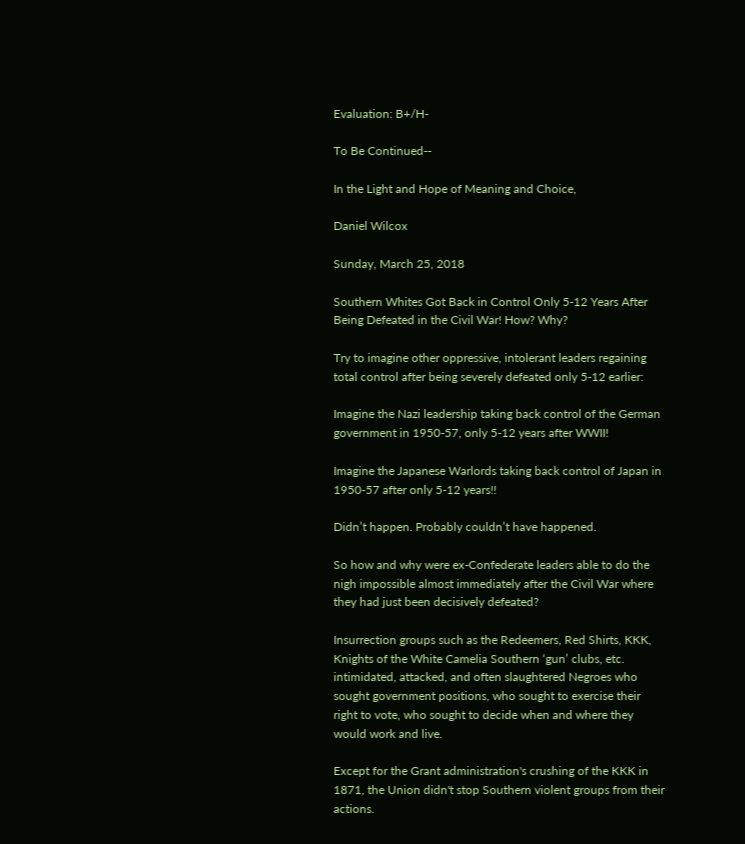Evaluation: B+/H-

To Be Continued--

In the Light and Hope of Meaning and Choice,

Daniel Wilcox

Sunday, March 25, 2018

Southern Whites Got Back in Control Only 5-12 Years After Being Defeated in the Civil War! How? Why?

Try to imagine other oppressive, intolerant leaders regaining total control after being severely defeated only 5-12 earlier:

Imagine the Nazi leadership taking back control of the German government in 1950-57, only 5-12 years after WWII!

Imagine the Japanese Warlords taking back control of Japan in 1950-57 after only 5-12 years!!

Didn’t happen. Probably couldn’t have happened.

So how and why were ex-Confederate leaders able to do the nigh impossible almost immediately after the Civil War where they had just been decisively defeated?

Insurrection groups such as the Redeemers, Red Shirts, KKK, Knights of the White Camelia Southern ‘gun’ clubs, etc. intimidated, attacked, and often slaughtered Negroes who sought government positions, who sought to exercise their right to vote, who sought to decide when and where they would work and live.

Except for the Grant administration's crushing of the KKK in 1871, the Union didn't stop Southern violent groups from their actions.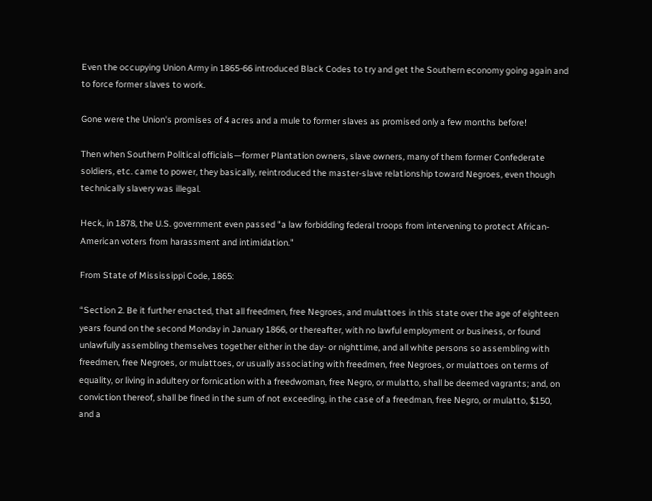Even the occupying Union Army in 1865-66 introduced Black Codes to try and get the Southern economy going again and to force former slaves to work.

Gone were the Union's promises of 4 acres and a mule to former slaves as promised only a few months before!

Then when Southern Political officials—former Plantation owners, slave owners, many of them former Confederate soldiers, etc. came to power, they basically, reintroduced the master-slave relationship toward Negroes, even though technically slavery was illegal.

Heck, in 1878, the U.S. government even passed "a law forbidding federal troops from intervening to protect African-American voters from harassment and intimidation."

From State of Mississippi Code, 1865:

“Section 2. Be it further enacted, that all freedmen, free Negroes, and mulattoes in this state over the age of eighteen years found on the second Monday in January 1866, or thereafter, with no lawful employment or business, or found unlawfully assembling themselves together either in the day- or nighttime, and all white persons so assembling with freedmen, free Negroes, or mulattoes, or usually associating with freedmen, free Negroes, or mulattoes on terms of equality, or living in adultery or fornication with a freedwoman, free Negro, or mulatto, shall be deemed vagrants; and, on conviction thereof, shall be fined in the sum of not exceeding, in the case of a freedman, free Negro, or mulatto, $150, and a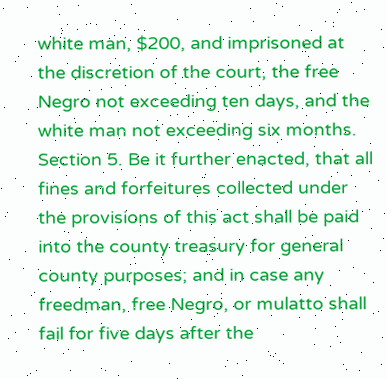white man, $200, and imprisoned at the discretion of the court, the free Negro not exceeding ten days, and the white man not exceeding six months.
Section 5. Be it further enacted, that all fines and forfeitures collected under the provisions of this act shall be paid into the county treasury for general county purposes; and in case any freedman, free Negro, or mulatto shall fail for five days after the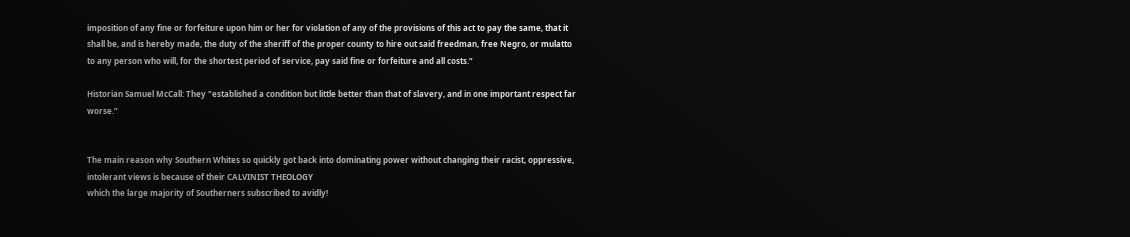imposition of any fine or forfeiture upon him or her for violation of any of the provisions of this act to pay the same, that it shall be, and is hereby made, the duty of the sheriff of the proper county to hire out said freedman, free Negro, or mulatto to any person who will, for the shortest period of service, pay said fine or forfeiture and all costs.”

Historian Samuel McCall: They "established a condition but little better than that of slavery, and in one important respect far worse.”


The main reason why Southern Whites so quickly got back into dominating power without changing their racist, oppressive, intolerant views is because of their CALVINIST THEOLOGY
which the large majority of Southerners subscribed to avidly!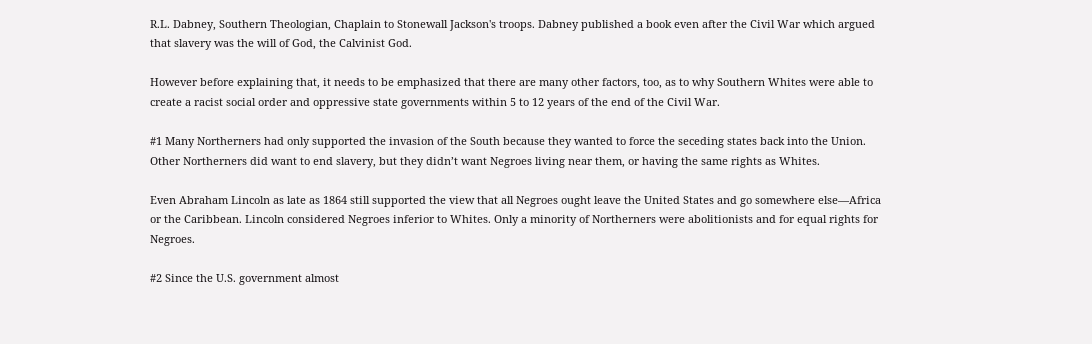R.L. Dabney, Southern Theologian, Chaplain to Stonewall Jackson's troops. Dabney published a book even after the Civil War which argued that slavery was the will of God, the Calvinist God.

However before explaining that, it needs to be emphasized that there are many other factors, too, as to why Southern Whites were able to create a racist social order and oppressive state governments within 5 to 12 years of the end of the Civil War.

#1 Many Northerners had only supported the invasion of the South because they wanted to force the seceding states back into the Union. Other Northerners did want to end slavery, but they didn’t want Negroes living near them, or having the same rights as Whites.

Even Abraham Lincoln as late as 1864 still supported the view that all Negroes ought leave the United States and go somewhere else—Africa or the Caribbean. Lincoln considered Negroes inferior to Whites. Only a minority of Northerners were abolitionists and for equal rights for Negroes.

#2 Since the U.S. government almost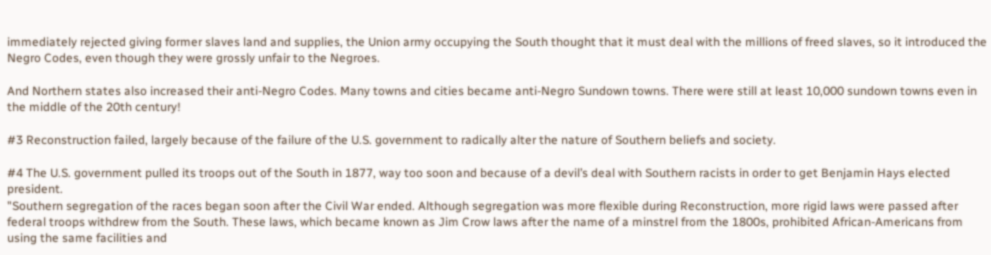immediately rejected giving former slaves land and supplies, the Union army occupying the South thought that it must deal with the millions of freed slaves, so it introduced the Negro Codes, even though they were grossly unfair to the Negroes.

And Northern states also increased their anti-Negro Codes. Many towns and cities became anti-Negro Sundown towns. There were still at least 10,000 sundown towns even in the middle of the 20th century!

#3 Reconstruction failed, largely because of the failure of the U.S. government to radically alter the nature of Southern beliefs and society.

#4 The U.S. government pulled its troops out of the South in 1877, way too soon and because of a devil’s deal with Southern racists in order to get Benjamin Hays elected president.
"Southern segregation of the races began soon after the Civil War ended. Although segregation was more flexible during Reconstruction, more rigid laws were passed after federal troops withdrew from the South. These laws, which became known as Jim Crow laws after the name of a minstrel from the 1800s, prohibited African-Americans from using the same facilities and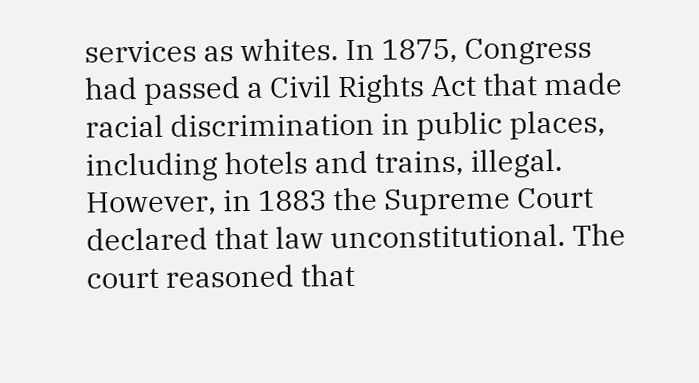services as whites. In 1875, Congress had passed a Civil Rights Act that made racial discrimination in public places, including hotels and trains, illegal. However, in 1883 the Supreme Court declared that law unconstitutional. The court reasoned that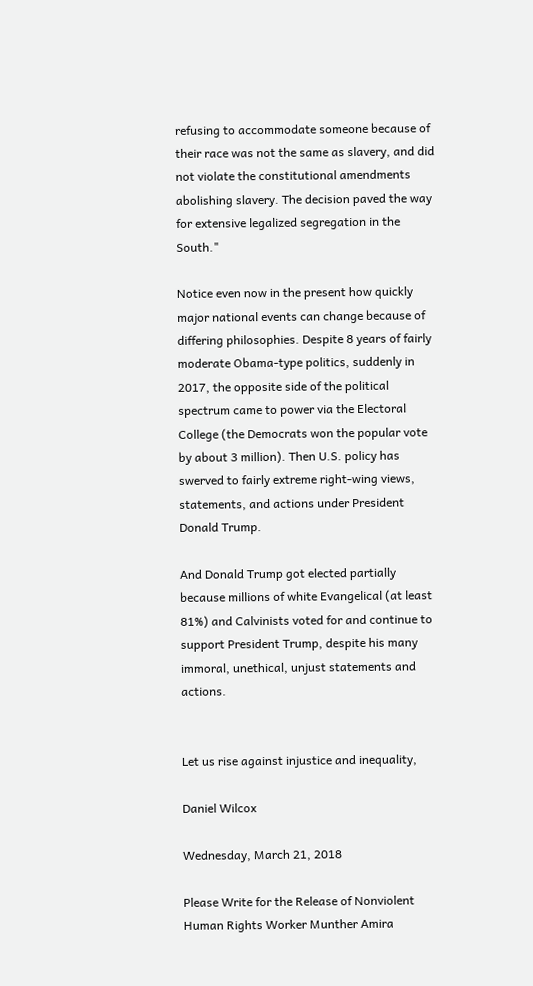refusing to accommodate someone because of their race was not the same as slavery, and did not violate the constitutional amendments abolishing slavery. The decision paved the way for extensive legalized segregation in the South."

Notice even now in the present how quickly major national events can change because of differing philosophies. Despite 8 years of fairly moderate Obama-type politics, suddenly in 2017, the opposite side of the political spectrum came to power via the Electoral College (the Democrats won the popular vote by about 3 million). Then U.S. policy has swerved to fairly extreme right-wing views, statements, and actions under President Donald Trump.

And Donald Trump got elected partially because millions of white Evangelical (at least 81%) and Calvinists voted for and continue to support President Trump, despite his many immoral, unethical, unjust statements and actions.


Let us rise against injustice and inequality,

Daniel Wilcox

Wednesday, March 21, 2018

Please Write for the Release of Nonviolent Human Rights Worker Munther Amira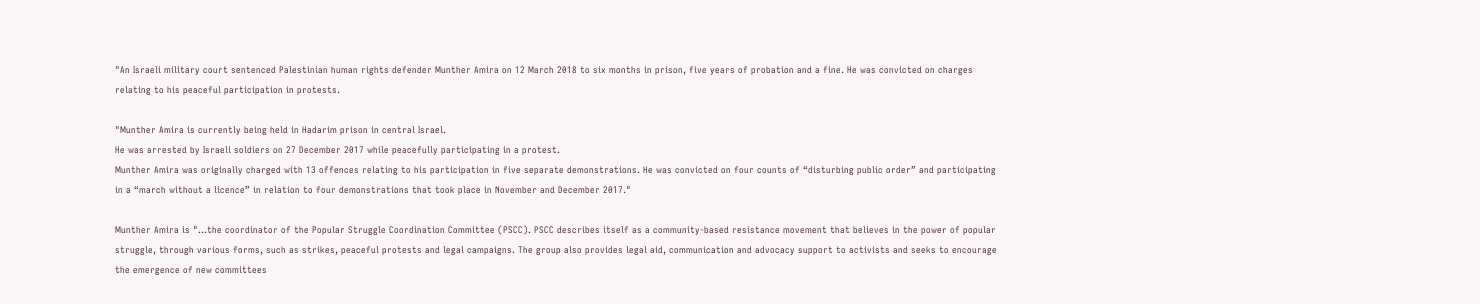"An Israeli military court sentenced Palestinian human rights defender Munther Amira on 12 March 2018 to six months in prison, five years of probation and a fine. He was convicted on charges relating to his peaceful participation in protests.

"Munther Amira is currently being held in Hadarim prison in central Israel.
He was arrested by Israeli soldiers on 27 December 2017 while peacefully participating in a protest.
Munther Amira was originally charged with 13 offences relating to his participation in five separate demonstrations. He was convicted on four counts of “disturbing public order” and participating in a “march without a licence” in relation to four demonstrations that took place in November and December 2017."

Munther Amira is "...the coordinator of the Popular Struggle Coordination Committee (PSCC). PSCC describes itself as a community-based resistance movement that believes in the power of popular struggle, through various forms, such as strikes, peaceful protests and legal campaigns. The group also provides legal aid, communication and advocacy support to activists and seeks to encourage the emergence of new committees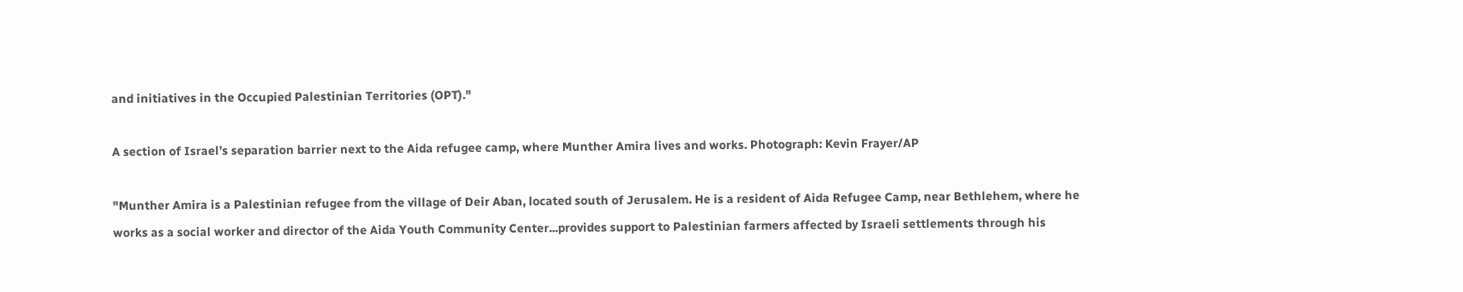and initiatives in the Occupied Palestinian Territories (OPT)."

A section of Israel’s separation barrier next to the Aida refugee camp, where Munther Amira lives and works. Photograph: Kevin Frayer/AP

"Munther Amira is a Palestinian refugee from the village of Deir Aban, located south of Jerusalem. He is a resident of Aida Refugee Camp, near Bethlehem, where he works as a social worker and director of the Aida Youth Community Center...provides support to Palestinian farmers affected by Israeli settlements through his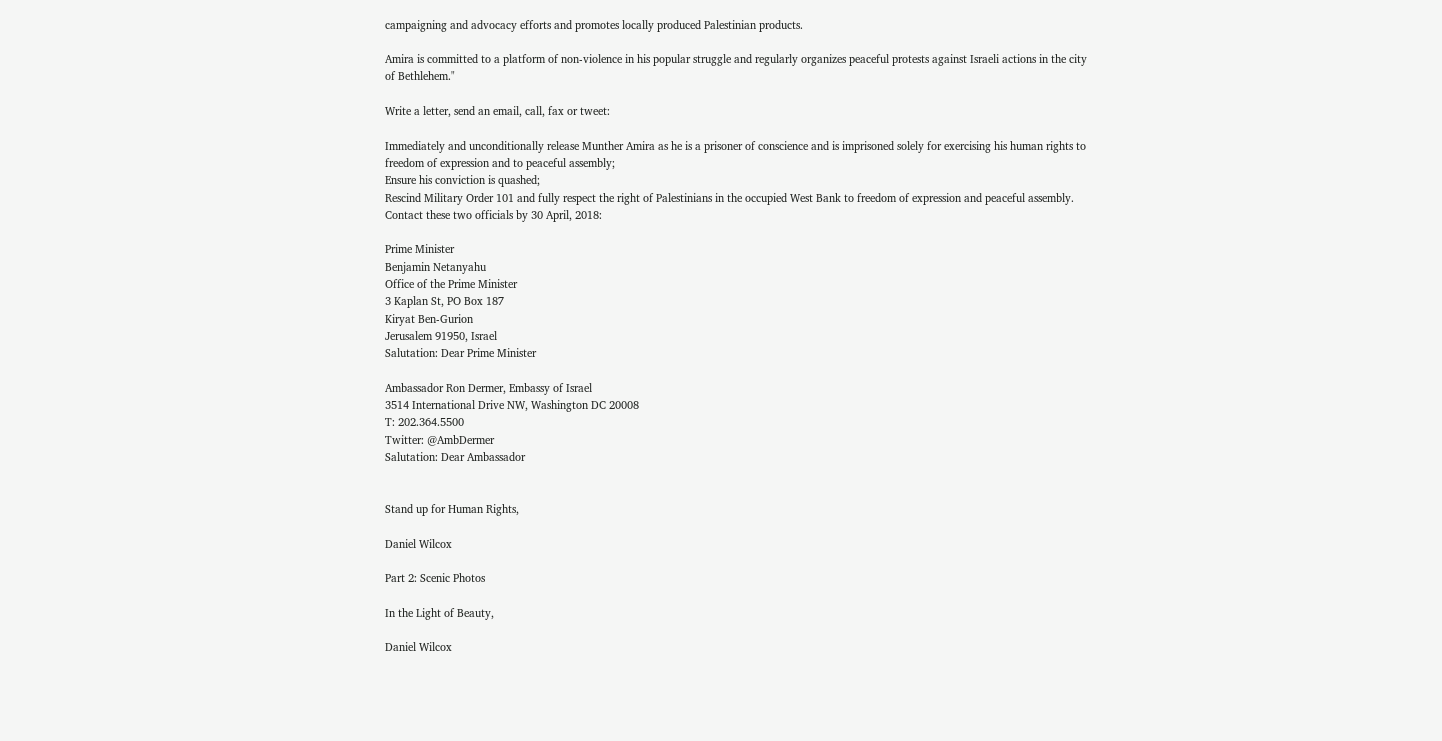campaigning and advocacy efforts and promotes locally produced Palestinian products.

Amira is committed to a platform of non-violence in his popular struggle and regularly organizes peaceful protests against Israeli actions in the city of Bethlehem."

Write a letter, send an email, call, fax or tweet:

Immediately and unconditionally release Munther Amira as he is a prisoner of conscience and is imprisoned solely for exercising his human rights to freedom of expression and to peaceful assembly;
Ensure his conviction is quashed;
Rescind Military Order 101 and fully respect the right of Palestinians in the occupied West Bank to freedom of expression and peaceful assembly.
Contact these two officials by 30 April, 2018:

Prime Minister
Benjamin Netanyahu
Office of the Prime Minister
3 Kaplan St, PO Box 187
Kiryat Ben-Gurion
Jerusalem 91950, Israel
Salutation: Dear Prime Minister

Ambassador Ron Dermer, Embassy of Israel
3514 International Drive NW, Washington DC 20008
T: 202.364.5500
Twitter: @AmbDermer
Salutation: Dear Ambassador


Stand up for Human Rights,

Daniel Wilcox

Part 2: Scenic Photos

In the Light of Beauty,

Daniel Wilcox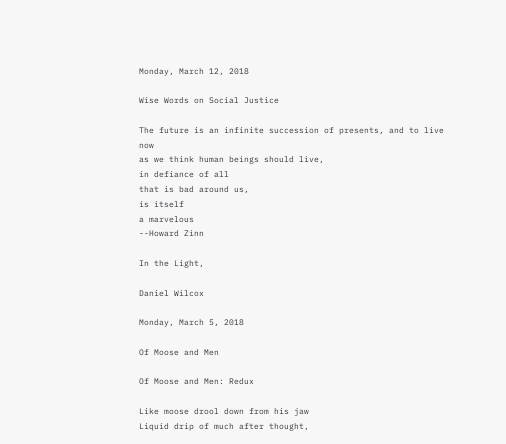Monday, March 12, 2018

Wise Words on Social Justice

The future is an infinite succession of presents, and to live now
as we think human beings should live,
in defiance of all
that is bad around us,
is itself
a marvelous
--Howard Zinn

In the Light,

Daniel Wilcox

Monday, March 5, 2018

Of Moose and Men

Of Moose and Men: Redux

Like moose drool down from his jaw
Liquid drip of much after thought,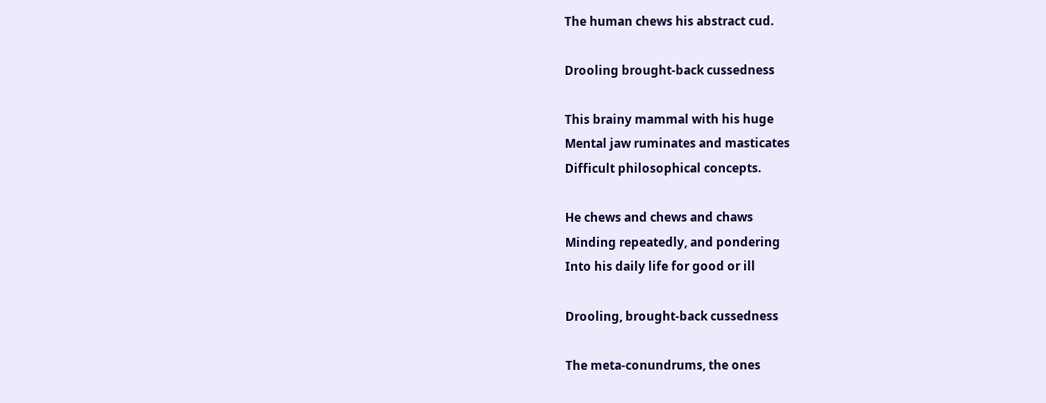The human chews his abstract cud.

Drooling brought-back cussedness

This brainy mammal with his huge
Mental jaw ruminates and masticates
Difficult philosophical concepts.

He chews and chews and chaws
Minding repeatedly, and pondering
Into his daily life for good or ill

Drooling, brought-back cussedness

The meta-conundrums, the ones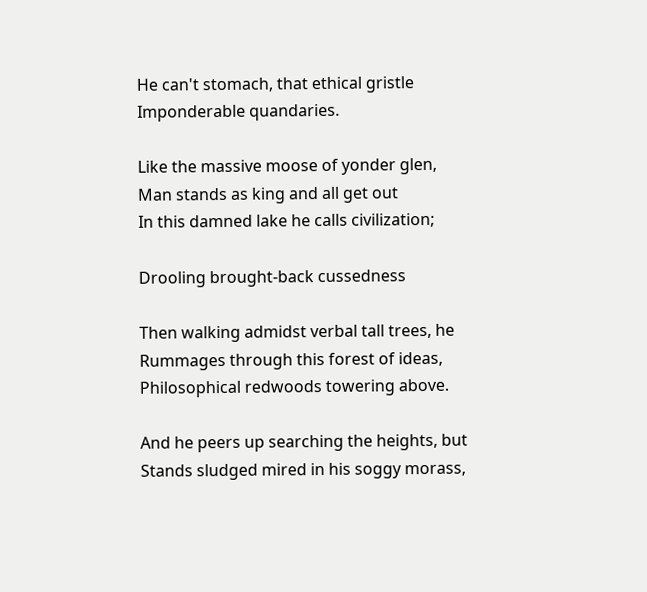He can't stomach, that ethical gristle
Imponderable quandaries.

Like the massive moose of yonder glen,
Man stands as king and all get out
In this damned lake he calls civilization;

Drooling brought-back cussedness

Then walking admidst verbal tall trees, he
Rummages through this forest of ideas,
Philosophical redwoods towering above.

And he peers up searching the heights, but
Stands sludged mired in his soggy morass,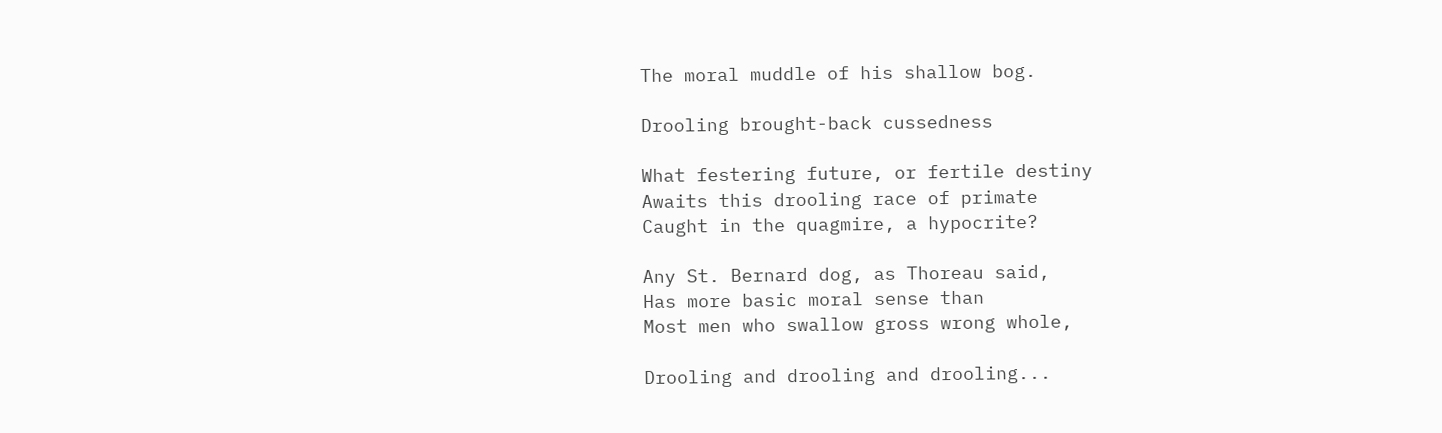The moral muddle of his shallow bog.

Drooling brought-back cussedness

What festering future, or fertile destiny
Awaits this drooling race of primate
Caught in the quagmire, a hypocrite?

Any St. Bernard dog, as Thoreau said,
Has more basic moral sense than
Most men who swallow gross wrong whole,

Drooling and drooling and drooling...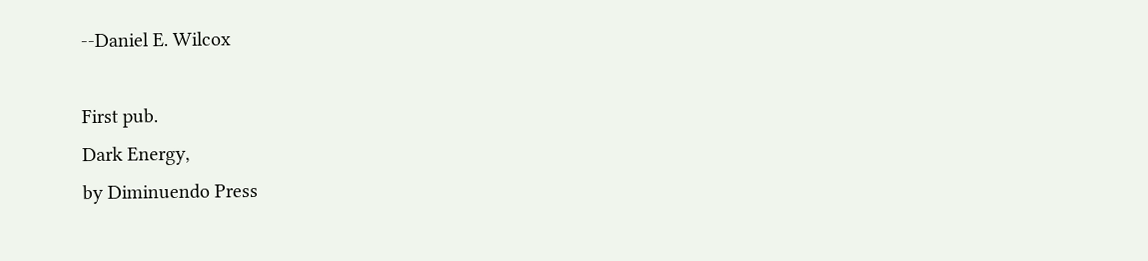--Daniel E. Wilcox

First pub.
Dark Energy,
by Diminuendo Press